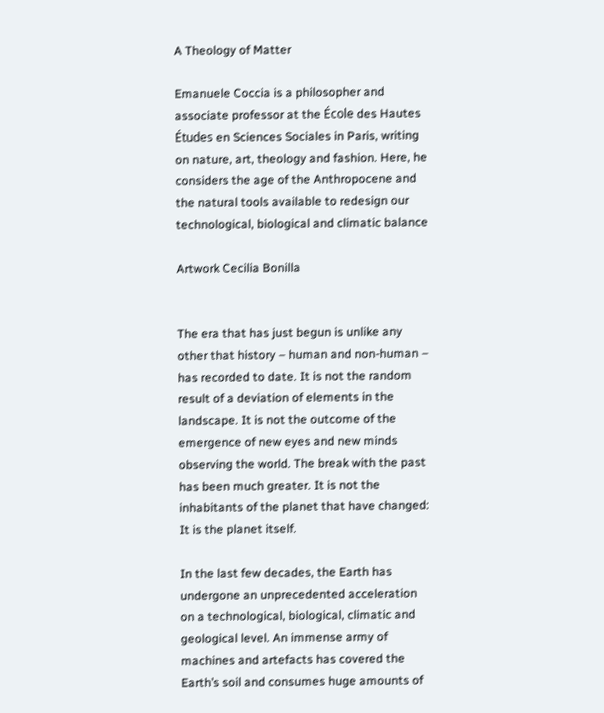A Theology of Matter

Emanuele Coccia is a philosopher and associate professor at the École des Hautes Études en Sciences Sociales in Paris, writing on nature, art, theology and fashion. Here, he considers the age of the Anthropocene and the natural tools available to redesign our technological, biological and climatic balance

Artwork Cecilia Bonilla


The era that has just begun is unlike any other that history – human and non-human – has recorded to date. It is not the random result of a deviation of elements in the landscape. It is not the outcome of the emergence of new eyes and new minds observing the world. The break with the past has been much greater. It is not the inhabitants of the planet that have changed: It is the planet itself.

In the last few decades, the Earth has undergone an unprecedented acceleration on a technological, biological, climatic and geological level. An immense army of machines and artefacts has covered the Earth’s soil and consumes huge amounts of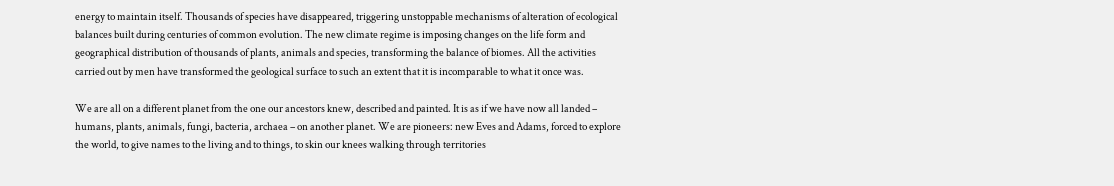energy to maintain itself. Thousands of species have disappeared, triggering unstoppable mechanisms of alteration of ecological balances built during centuries of common evolution. The new climate regime is imposing changes on the life form and geographical distribution of thousands of plants, animals and species, transforming the balance of biomes. All the activities carried out by men have transformed the geological surface to such an extent that it is incomparable to what it once was.

We are all on a different planet from the one our ancestors knew, described and painted. It is as if we have now all landed – humans, plants, animals, fungi, bacteria, archaea – on another planet. We are pioneers: new Eves and Adams, forced to explore the world, to give names to the living and to things, to skin our knees walking through territories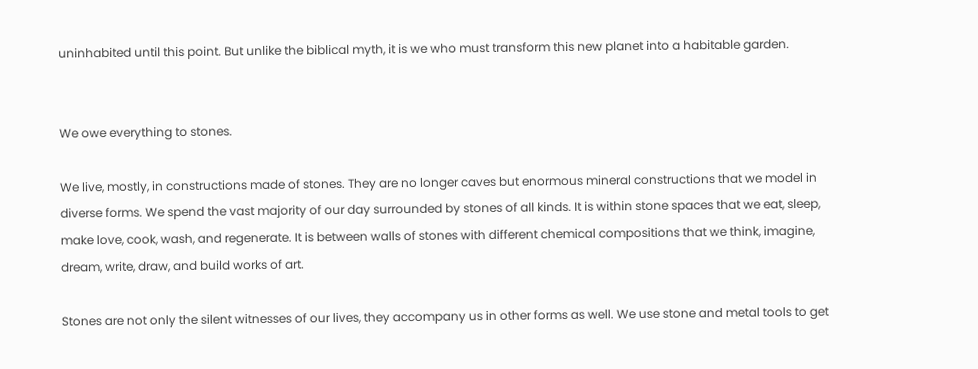uninhabited until this point. But unlike the biblical myth, it is we who must transform this new planet into a habitable garden.


We owe everything to stones.

We live, mostly, in constructions made of stones. They are no longer caves but enormous mineral constructions that we model in diverse forms. We spend the vast majority of our day surrounded by stones of all kinds. It is within stone spaces that we eat, sleep, make love, cook, wash, and regenerate. It is between walls of stones with different chemical compositions that we think, imagine, dream, write, draw, and build works of art.

Stones are not only the silent witnesses of our lives, they accompany us in other forms as well. We use stone and metal tools to get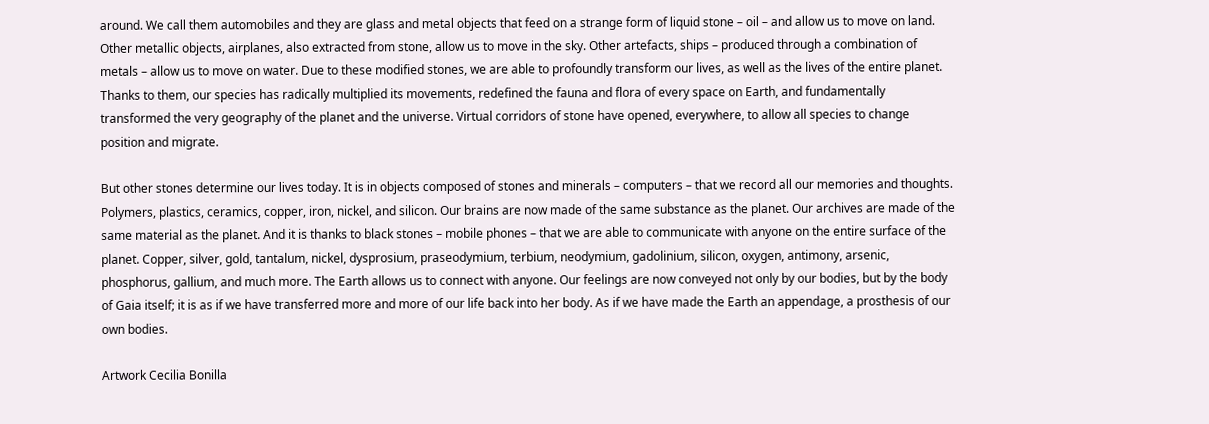around. We call them automobiles and they are glass and metal objects that feed on a strange form of liquid stone – oil – and allow us to move on land. Other metallic objects, airplanes, also extracted from stone, allow us to move in the sky. Other artefacts, ships – produced through a combination of metals – allow us to move on water. Due to these modified stones, we are able to profoundly transform our lives, as well as the lives of the entire planet. Thanks to them, our species has radically multiplied its movements, redefined the fauna and flora of every space on Earth, and fundamentally transformed the very geography of the planet and the universe. Virtual corridors of stone have opened, everywhere, to allow all species to change position and migrate.

But other stones determine our lives today. It is in objects composed of stones and minerals – computers – that we record all our memories and thoughts. Polymers, plastics, ceramics, copper, iron, nickel, and silicon. Our brains are now made of the same substance as the planet. Our archives are made of the same material as the planet. And it is thanks to black stones – mobile phones – that we are able to communicate with anyone on the entire surface of the planet. Copper, silver, gold, tantalum, nickel, dysprosium, praseodymium, terbium, neodymium, gadolinium, silicon, oxygen, antimony, arsenic, phosphorus, gallium, and much more. The Earth allows us to connect with anyone. Our feelings are now conveyed not only by our bodies, but by the body of Gaia itself; it is as if we have transferred more and more of our life back into her body. As if we have made the Earth an appendage, a prosthesis of our own bodies.

Artwork Cecilia Bonilla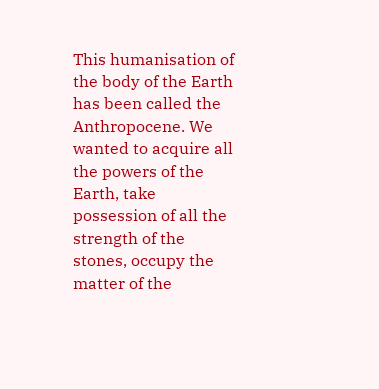This humanisation of the body of the Earth has been called the Anthropocene. We wanted to acquire all the powers of the Earth, take possession of all the strength of the stones, occupy the matter of the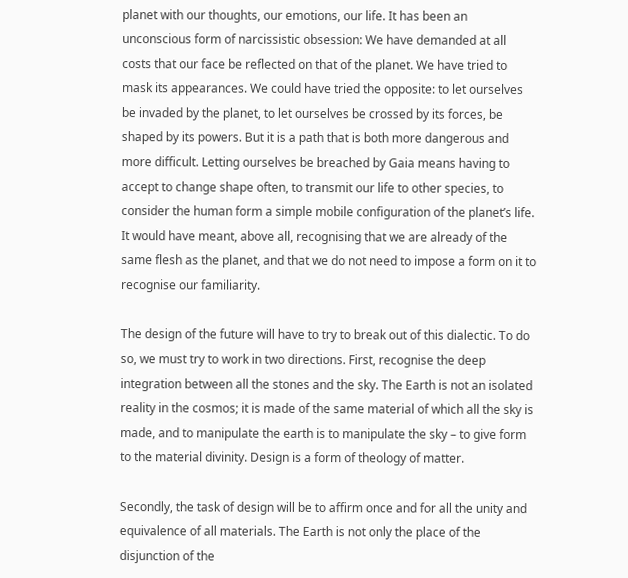planet with our thoughts, our emotions, our life. It has been an unconscious form of narcissistic obsession: We have demanded at all costs that our face be reflected on that of the planet. We have tried to mask its appearances. We could have tried the opposite: to let ourselves be invaded by the planet, to let ourselves be crossed by its forces, be shaped by its powers. But it is a path that is both more dangerous and more difficult. Letting ourselves be breached by Gaia means having to accept to change shape often, to transmit our life to other species, to consider the human form a simple mobile configuration of the planet’s life. It would have meant, above all, recognising that we are already of the same flesh as the planet, and that we do not need to impose a form on it to recognise our familiarity.

The design of the future will have to try to break out of this dialectic. To do so, we must try to work in two directions. First, recognise the deep integration between all the stones and the sky. The Earth is not an isolated reality in the cosmos; it is made of the same material of which all the sky is made, and to manipulate the earth is to manipulate the sky – to give form to the material divinity. Design is a form of theology of matter.

Secondly, the task of design will be to affirm once and for all the unity and equivalence of all materials. The Earth is not only the place of the disjunction of the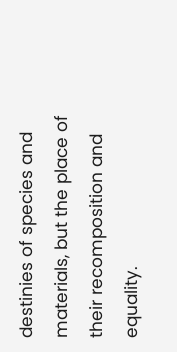destinies of species and materials, but the place of their recomposition and equality.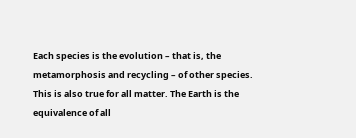Each species is the evolution – that is, the metamorphosis and recycling – of other species. This is also true for all matter. The Earth is the equivalence of all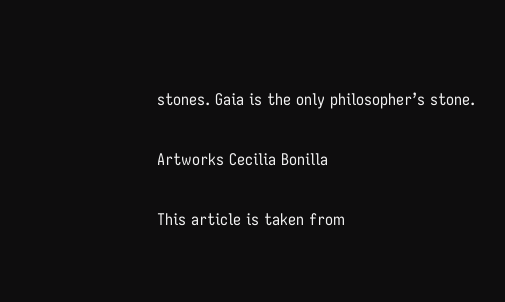stones. Gaia is the only philosopher’s stone.

Artworks Cecilia Bonilla

This article is taken from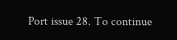Port issue 28. To continue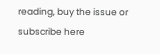reading, buy the issue or subscribe here